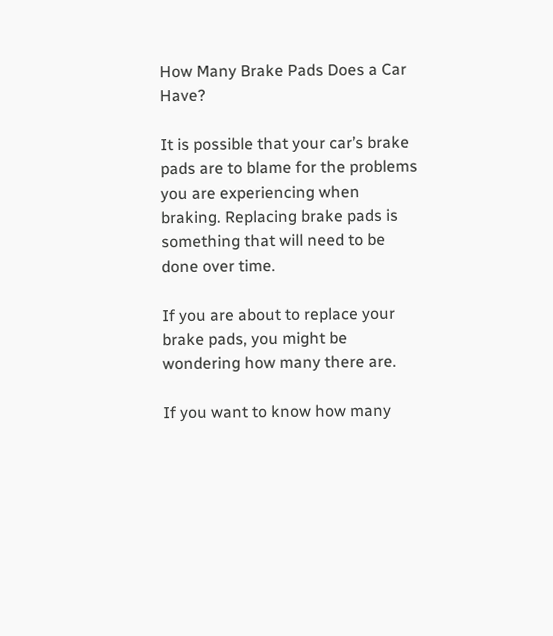How Many Brake Pads Does a Car Have?

It is possible that your car’s brake pads are to blame for the problems you are experiencing when braking. Replacing brake pads is something that will need to be done over time.

If you are about to replace your brake pads, you might be wondering how many there are.

If you want to know how many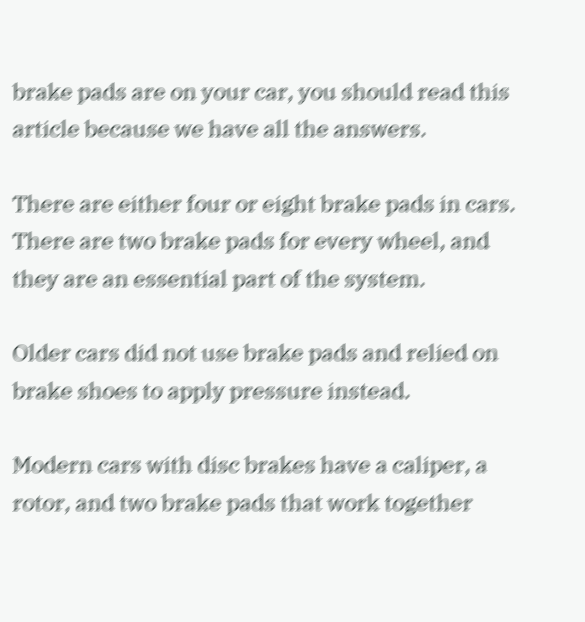brake pads are on your car, you should read this article because we have all the answers.

There are either four or eight brake pads in cars. There are two brake pads for every wheel, and they are an essential part of the system.

Older cars did not use brake pads and relied on brake shoes to apply pressure instead.

Modern cars with disc brakes have a caliper, a rotor, and two brake pads that work together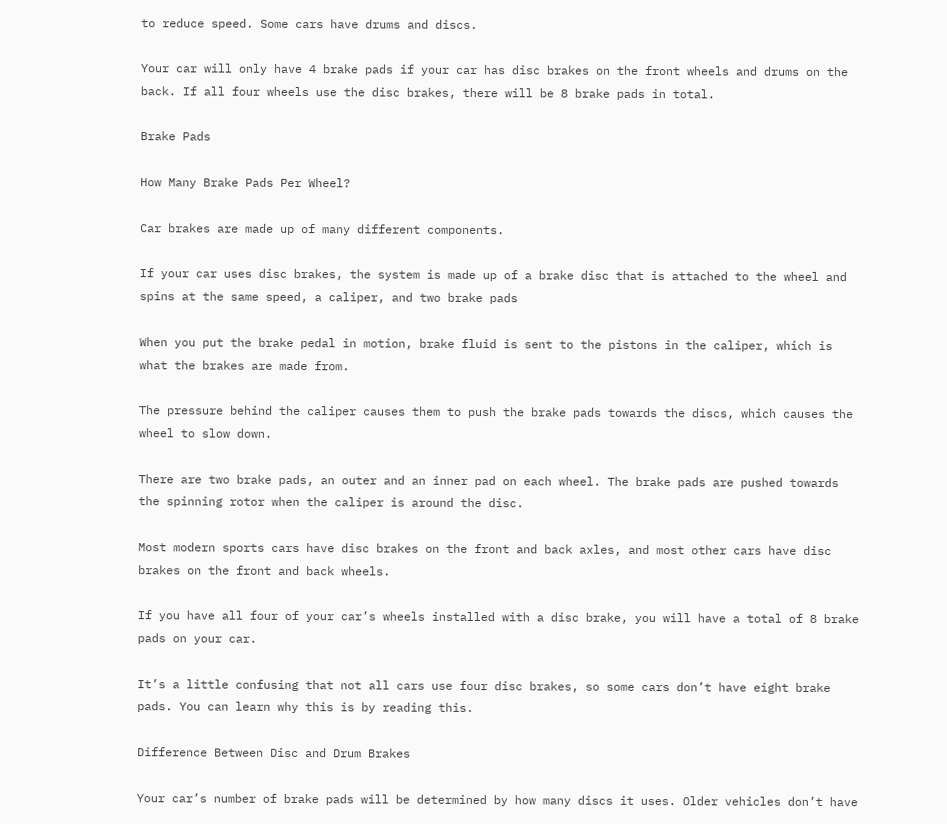to reduce speed. Some cars have drums and discs.

Your car will only have 4 brake pads if your car has disc brakes on the front wheels and drums on the back. If all four wheels use the disc brakes, there will be 8 brake pads in total.

Brake Pads

How Many Brake Pads Per Wheel?

Car brakes are made up of many different components.

If your car uses disc brakes, the system is made up of a brake disc that is attached to the wheel and spins at the same speed, a caliper, and two brake pads

When you put the brake pedal in motion, brake fluid is sent to the pistons in the caliper, which is what the brakes are made from.

The pressure behind the caliper causes them to push the brake pads towards the discs, which causes the wheel to slow down.

There are two brake pads, an outer and an inner pad on each wheel. The brake pads are pushed towards the spinning rotor when the caliper is around the disc.

Most modern sports cars have disc brakes on the front and back axles, and most other cars have disc brakes on the front and back wheels.

If you have all four of your car’s wheels installed with a disc brake, you will have a total of 8 brake pads on your car.

It’s a little confusing that not all cars use four disc brakes, so some cars don’t have eight brake pads. You can learn why this is by reading this.

Difference Between Disc and Drum Brakes

Your car’s number of brake pads will be determined by how many discs it uses. Older vehicles don’t have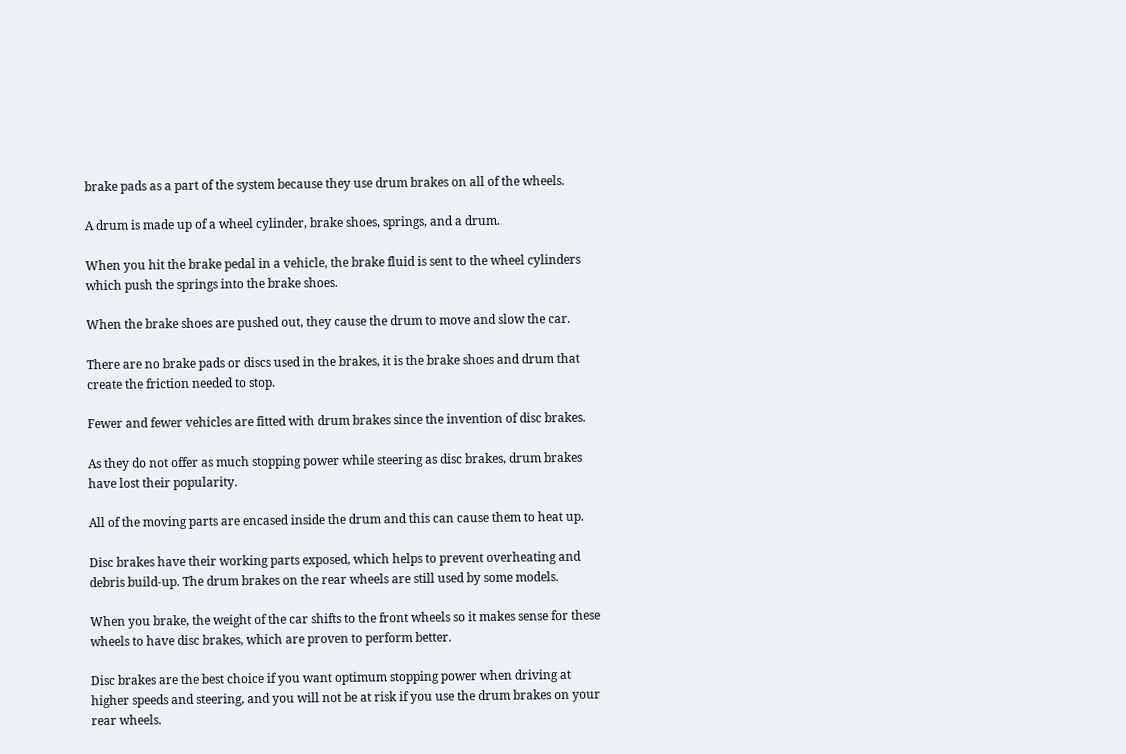brake pads as a part of the system because they use drum brakes on all of the wheels.

A drum is made up of a wheel cylinder, brake shoes, springs, and a drum.

When you hit the brake pedal in a vehicle, the brake fluid is sent to the wheel cylinders which push the springs into the brake shoes.

When the brake shoes are pushed out, they cause the drum to move and slow the car.

There are no brake pads or discs used in the brakes, it is the brake shoes and drum that create the friction needed to stop.

Fewer and fewer vehicles are fitted with drum brakes since the invention of disc brakes.

As they do not offer as much stopping power while steering as disc brakes, drum brakes have lost their popularity.

All of the moving parts are encased inside the drum and this can cause them to heat up.

Disc brakes have their working parts exposed, which helps to prevent overheating and debris build-up. The drum brakes on the rear wheels are still used by some models.

When you brake, the weight of the car shifts to the front wheels so it makes sense for these wheels to have disc brakes, which are proven to perform better.

Disc brakes are the best choice if you want optimum stopping power when driving at higher speeds and steering, and you will not be at risk if you use the drum brakes on your rear wheels.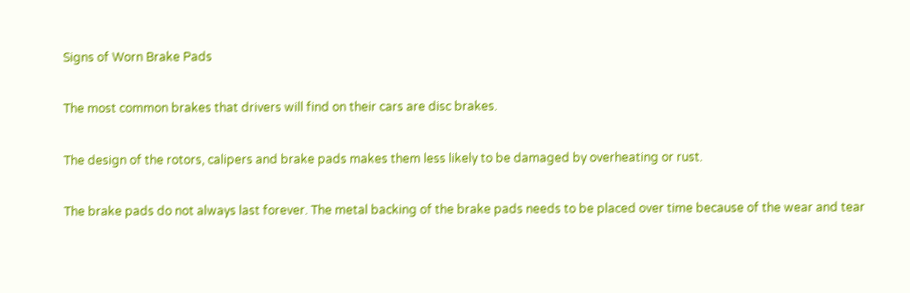Signs of Worn Brake Pads

The most common brakes that drivers will find on their cars are disc brakes.

The design of the rotors, calipers and brake pads makes them less likely to be damaged by overheating or rust.

The brake pads do not always last forever. The metal backing of the brake pads needs to be placed over time because of the wear and tear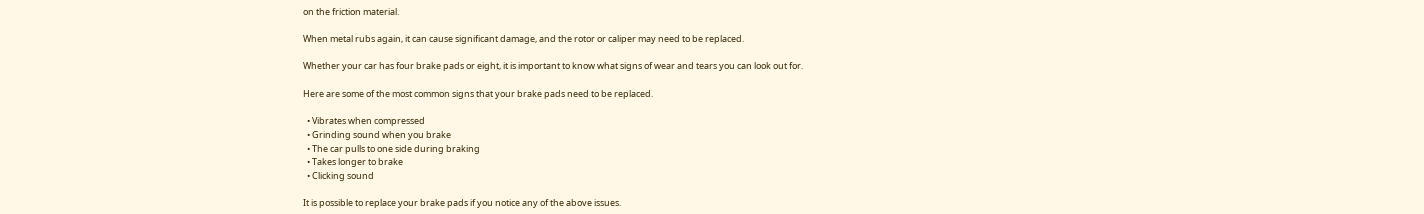on the friction material.

When metal rubs again, it can cause significant damage, and the rotor or caliper may need to be replaced.

Whether your car has four brake pads or eight, it is important to know what signs of wear and tears you can look out for.

Here are some of the most common signs that your brake pads need to be replaced.

  • Vibrates when compressed
  • Grinding sound when you brake
  • The car pulls to one side during braking
  • Takes longer to brake
  • Clicking sound

It is possible to replace your brake pads if you notice any of the above issues.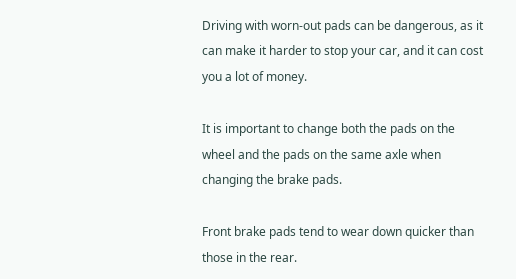Driving with worn-out pads can be dangerous, as it can make it harder to stop your car, and it can cost you a lot of money.

It is important to change both the pads on the wheel and the pads on the same axle when changing the brake pads.

Front brake pads tend to wear down quicker than those in the rear.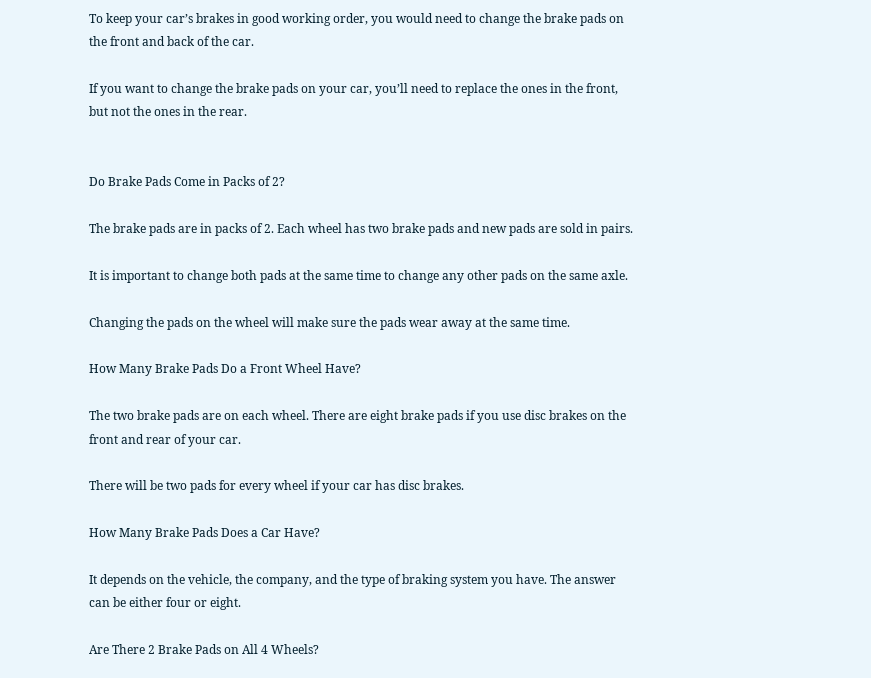To keep your car’s brakes in good working order, you would need to change the brake pads on the front and back of the car.

If you want to change the brake pads on your car, you’ll need to replace the ones in the front, but not the ones in the rear.


Do Brake Pads Come in Packs of 2?

The brake pads are in packs of 2. Each wheel has two brake pads and new pads are sold in pairs.

It is important to change both pads at the same time to change any other pads on the same axle.

Changing the pads on the wheel will make sure the pads wear away at the same time.

How Many Brake Pads Do a Front Wheel Have?

The two brake pads are on each wheel. There are eight brake pads if you use disc brakes on the front and rear of your car.

There will be two pads for every wheel if your car has disc brakes.

How Many Brake Pads Does a Car Have?

It depends on the vehicle, the company, and the type of braking system you have. The answer can be either four or eight.

Are There 2 Brake Pads on All 4 Wheels?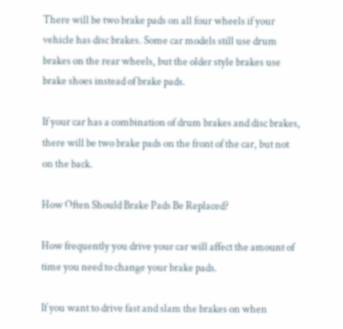There will be two brake pads on all four wheels if your vehicle has disc brakes. Some car models still use drum brakes on the rear wheels, but the older style brakes use brake shoes instead of brake pads.

If your car has a combination of drum brakes and disc brakes, there will be two brake pads on the front of the car, but not on the back.

How Often Should Brake Pads Be Replaced?

How frequently you drive your car will affect the amount of time you need to change your brake pads.

If you want to drive fast and slam the brakes on when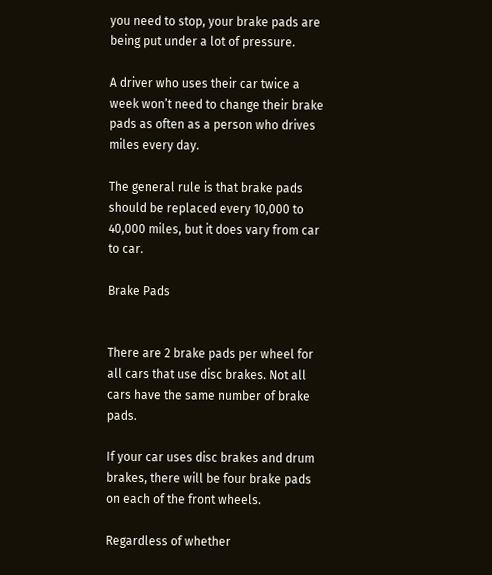you need to stop, your brake pads are being put under a lot of pressure.

A driver who uses their car twice a week won’t need to change their brake pads as often as a person who drives miles every day.

The general rule is that brake pads should be replaced every 10,000 to 40,000 miles, but it does vary from car to car.

Brake Pads


There are 2 brake pads per wheel for all cars that use disc brakes. Not all cars have the same number of brake pads.

If your car uses disc brakes and drum brakes, there will be four brake pads on each of the front wheels.

Regardless of whether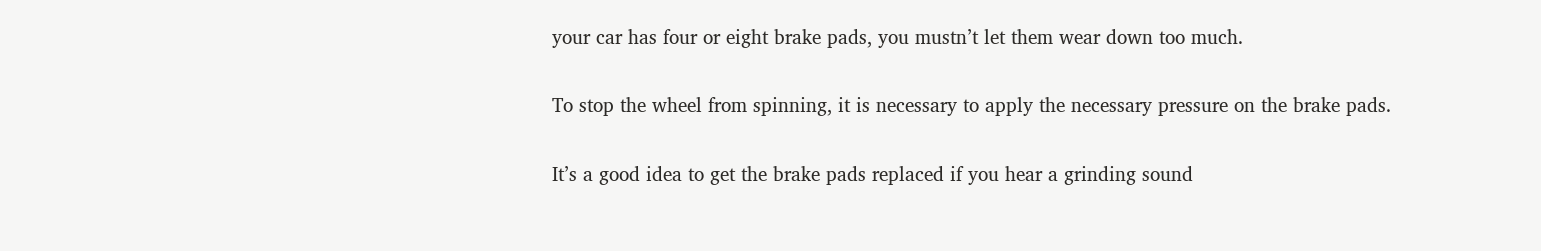your car has four or eight brake pads, you mustn’t let them wear down too much.

To stop the wheel from spinning, it is necessary to apply the necessary pressure on the brake pads.

It’s a good idea to get the brake pads replaced if you hear a grinding sound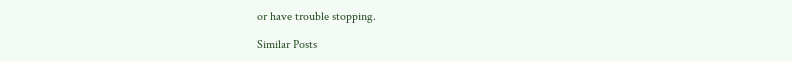or have trouble stopping.

Similar Posts